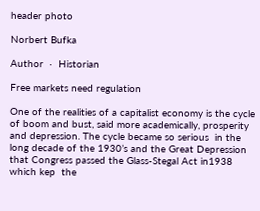header photo

Norbert Bufka

Author  ·  Historian

Free markets need regulation

One of the realities of a capitalist economy is the cycle of boom and bust, said more academically, prosperity and depression. The cycle became so serious  in the long decade of the 1930’s and the Great Depression that Congress passed the Glass-Stegal Act in1938 which kep  the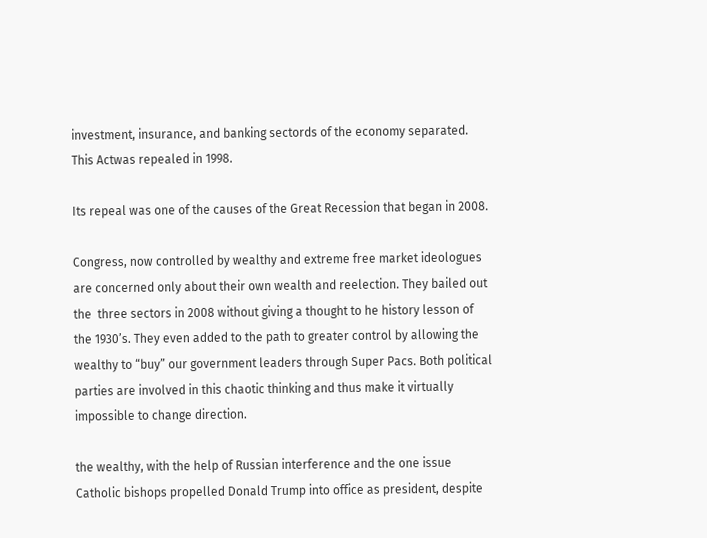investment, insurance, and banking sectords of the economy separated. This Actwas repealed in 1998.

Its repeal was one of the causes of the Great Recession that began in 2008.

Congress, now controlled by wealthy and extreme free market ideologues  are concerned only about their own wealth and reelection. They bailed out the  three sectors in 2008 without giving a thought to he history lesson of the 1930’s. They even added to the path to greater control by allowing the wealthy to “buy” our government leaders through Super Pacs. Both political parties are involved in this chaotic thinking and thus make it virtually impossible to change direction.

the wealthy, with the help of Russian interference and the one issue Catholic bishops propelled Donald Trump into office as president, despite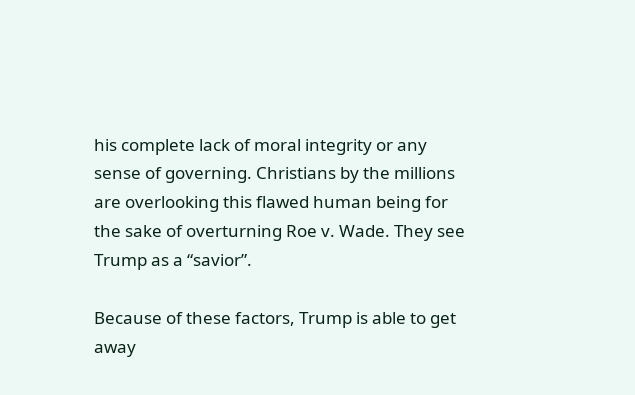his complete lack of moral integrity or any sense of governing. Christians by the millions are overlooking this flawed human being for the sake of overturning Roe v. Wade. They see Trump as a “savior”.

Because of these factors, Trump is able to get away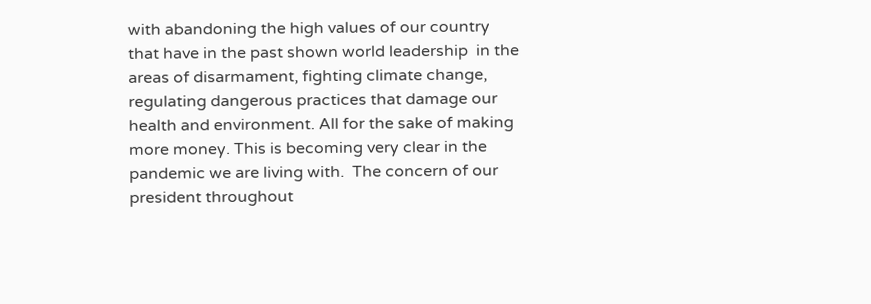with abandoning the high values of our country that have in the past shown world leadership  in the areas of disarmament, fighting climate change, regulating dangerous practices that damage our health and environment. All for the sake of making more money. This is becoming very clear in the pandemic we are living with.  The concern of our president throughout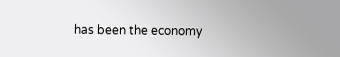has been the economy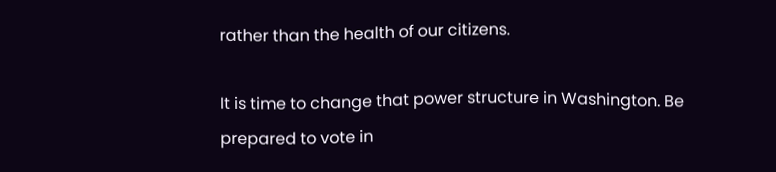rather than the health of our citizens.

It is time to change that power structure in Washington. Be prepared to vote in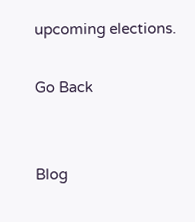upcoming elections.

Go Back


Blog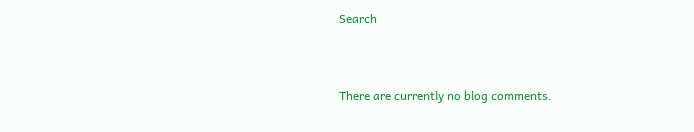Search


There are currently no blog comments.